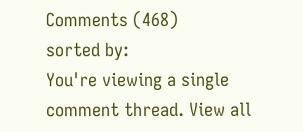Comments (468)
sorted by:
You're viewing a single comment thread. View all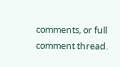comments, or full comment thread.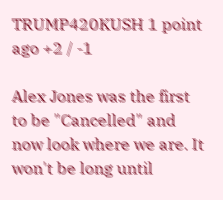TRUMP420KUSH 1 point ago +2 / -1

Alex Jones was the first to be "Cancelled" and now look where we are. It won't be long until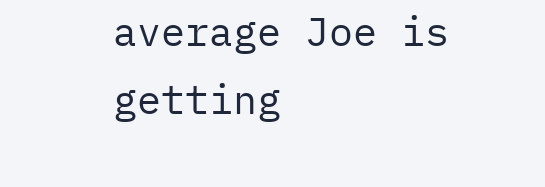average Joe is getting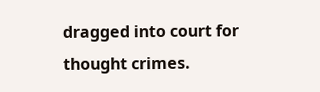dragged into court for thought crimes.